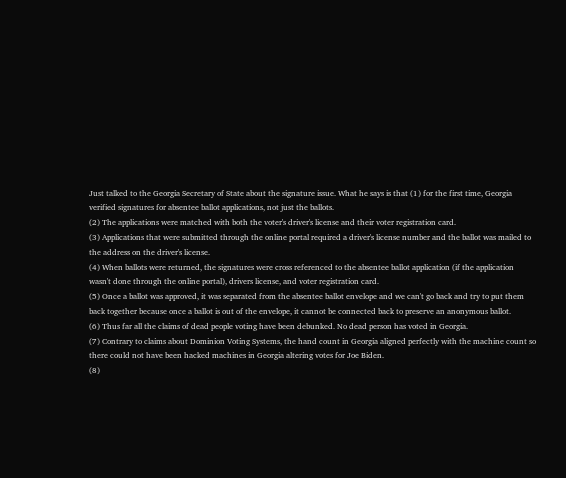Just talked to the Georgia Secretary of State about the signature issue. What he says is that (1) for the first time, Georgia verified signatures for absentee ballot applications, not just the ballots.
(2) The applications were matched with both the voter's driver's license and their voter registration card.
(3) Applications that were submitted through the online portal required a driver's license number and the ballot was mailed to the address on the driver's license.
(4) When ballots were returned, the signatures were cross referenced to the absentee ballot application (if the application wasn't done through the online portal), drivers license, and voter registration card.
(5) Once a ballot was approved, it was separated from the absentee ballot envelope and we can't go back and try to put them back together because once a ballot is out of the envelope, it cannot be connected back to preserve an anonymous ballot.
(6) Thus far all the claims of dead people voting have been debunked. No dead person has voted in Georgia.
(7) Contrary to claims about Dominion Voting Systems, the hand count in Georgia aligned perfectly with the machine count so there could not have been hacked machines in Georgia altering votes for Joe Biden.
(8)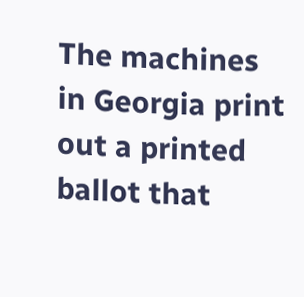The machines in Georgia print out a printed ballot that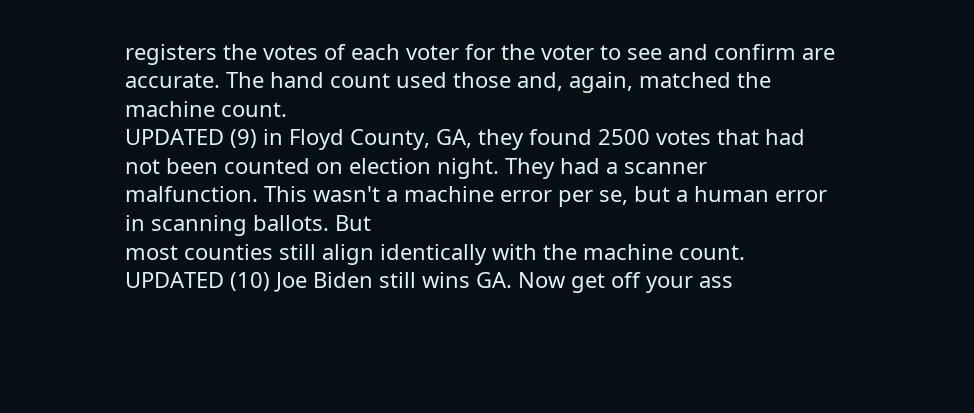registers the votes of each voter for the voter to see and confirm are accurate. The hand count used those and, again, matched the machine count.
UPDATED (9) in Floyd County, GA, they found 2500 votes that had not been counted on election night. They had a scanner malfunction. This wasn't a machine error per se, but a human error in scanning ballots. But
most counties still align identically with the machine count.
UPDATED (10) Joe Biden still wins GA. Now get off your ass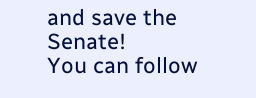and save the Senate!
You can follow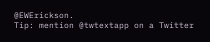@EWErickson.
Tip: mention @twtextapp on a Twitter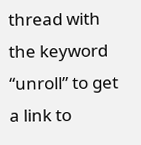thread with the keyword “unroll” to get a link to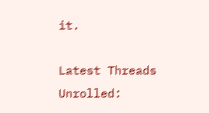it.

Latest Threads Unrolled: